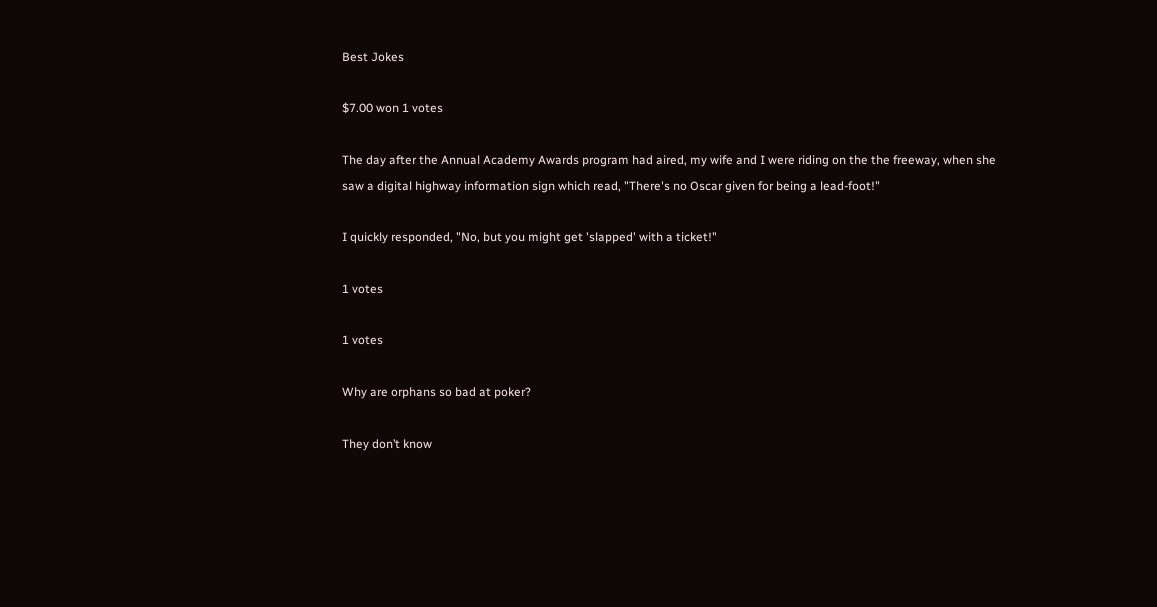Best Jokes

$7.00 won 1 votes

The day after the Annual Academy Awards program had aired, my wife and I were riding on the the freeway, when she saw a digital highway information sign which read, "There's no Oscar given for being a lead-foot!"

I quickly responded, "No, but you might get 'slapped' with a ticket!"

1 votes

1 votes

Why are orphans so bad at poker?

They don’t know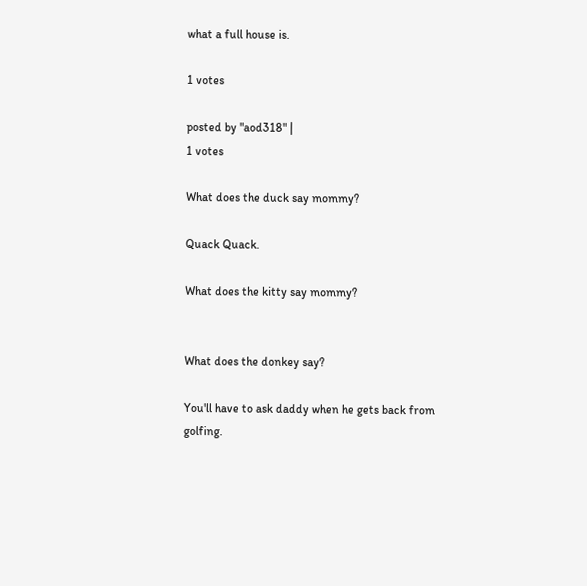what a full house is.

1 votes

posted by "aod318" |
1 votes

What does the duck say mommy?

Quack Quack.

What does the kitty say mommy?


What does the donkey say?

You'll have to ask daddy when he gets back from golfing.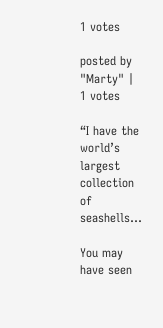1 votes

posted by "Marty" |
1 votes

“I have the world’s largest collection of seashells...

You may have seen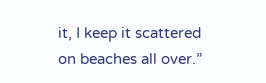it, I keep it scattered on beaches all over.”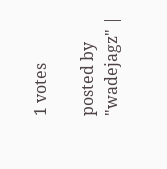1 votes

posted by "wadejagz" |